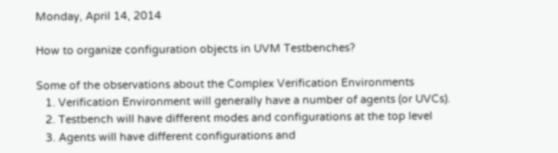Monday, April 14, 2014

How to organize configuration objects in UVM Testbenches?

Some of the observations about the Complex Verification Environments
   1. Verification Environment will generally have a number of agents (or UVCs).
   2. Testbench will have different modes and configurations at the top level
   3. Agents will have different configurations and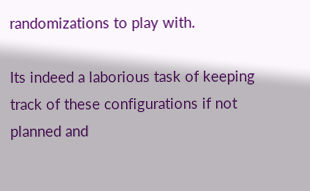randomizations to play with.

Its indeed a laborious task of keeping track of these configurations if not planned and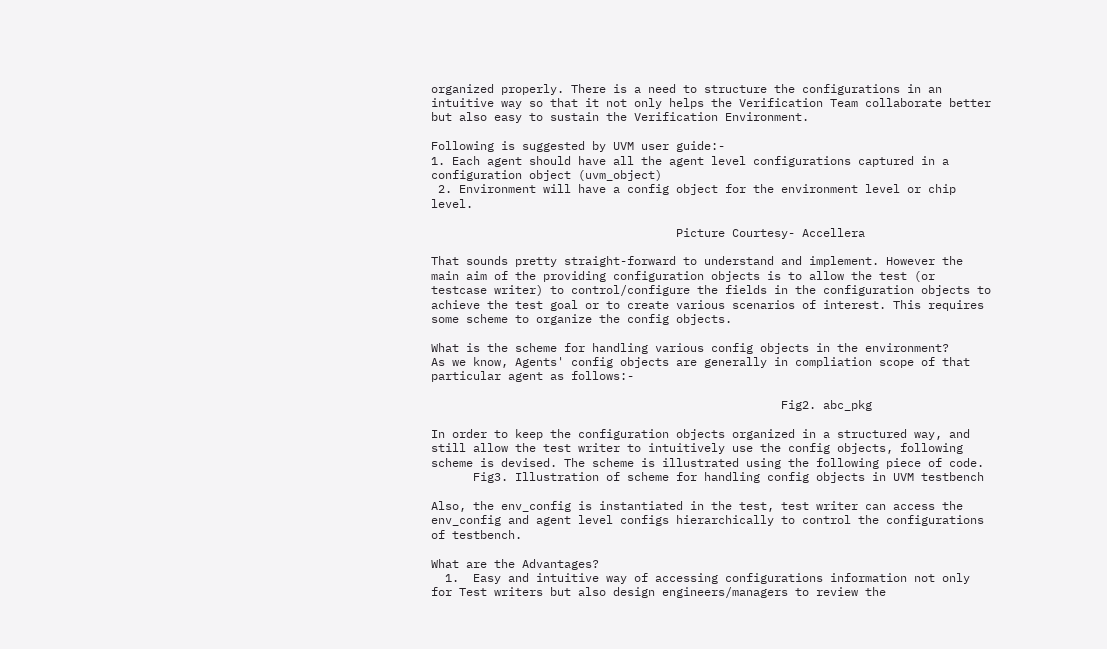organized properly. There is a need to structure the configurations in an intuitive way so that it not only helps the Verification Team collaborate better but also easy to sustain the Verification Environment.

Following is suggested by UVM user guide:-
1. Each agent should have all the agent level configurations captured in a configuration object (uvm_object)
 2. Environment will have a config object for the environment level or chip level.

                                   Picture Courtesy- Accellera

That sounds pretty straight-forward to understand and implement. However the main aim of the providing configuration objects is to allow the test (or testcase writer) to control/configure the fields in the configuration objects to achieve the test goal or to create various scenarios of interest. This requires some scheme to organize the config objects.

What is the scheme for handling various config objects in the environment?
As we know, Agents' config objects are generally in compliation scope of that particular agent as follows:-

                                                  Fig2. abc_pkg

In order to keep the configuration objects organized in a structured way, and still allow the test writer to intuitively use the config objects, following scheme is devised. The scheme is illustrated using the following piece of code.
      Fig3. Illustration of scheme for handling config objects in UVM testbench

Also, the env_config is instantiated in the test, test writer can access the env_config and agent level configs hierarchically to control the configurations of testbench.

What are the Advantages?
  1.  Easy and intuitive way of accessing configurations information not only for Test writers but also design engineers/managers to review the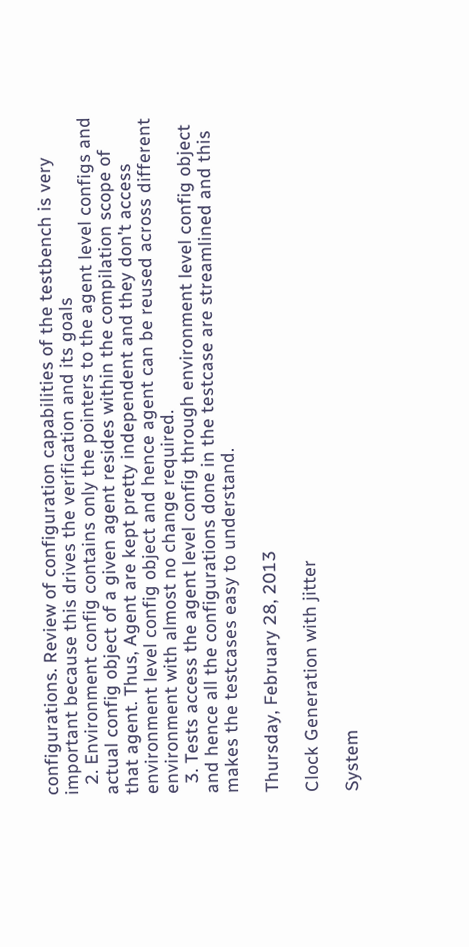configurations. Review of configuration capabilities of the testbench is very important because this drives the verification and its goals
  2. Environment config contains only the pointers to the agent level configs and actual config object of a given agent resides within the compilation scope of that agent. Thus, Agent are kept pretty independent and they don't access environment level config object and hence agent can be reused across different environment with almost no change required.
  3. Tests access the agent level config through environment level config object and hence all the configurations done in the testcase are streamlined and this makes the testcases easy to understand.

Thursday, February 28, 2013

Clock Generation with jitter

System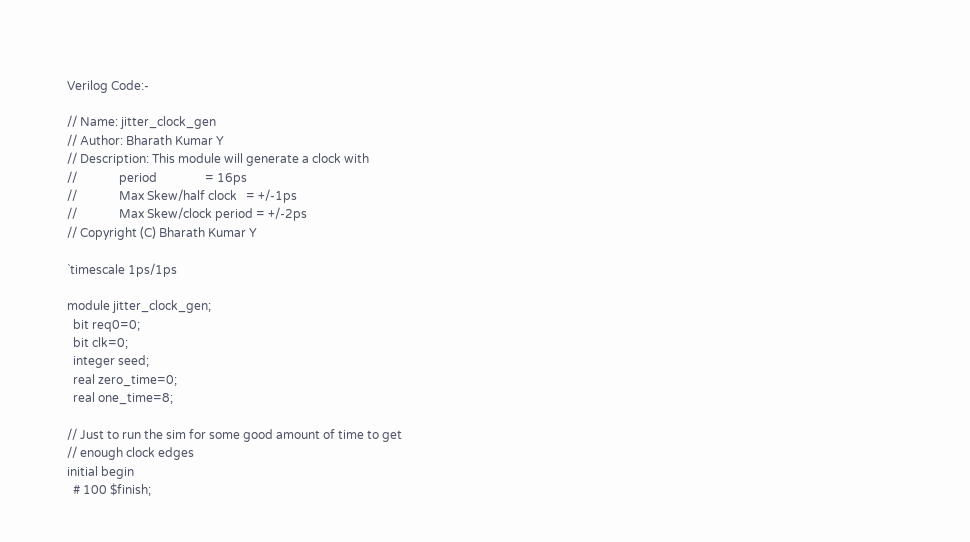Verilog Code:-

// Name: jitter_clock_gen
// Author: Bharath Kumar Y
// Description: This module will generate a clock with
//              period                = 16ps
//              Max Skew/half clock   = +/-1ps
//              Max Skew/clock period = +/-2ps
// Copyright (C) Bharath Kumar Y

`timescale 1ps/1ps

module jitter_clock_gen;
  bit req0=0;
  bit clk=0;
  integer seed;
  real zero_time=0;
  real one_time=8;

// Just to run the sim for some good amount of time to get
// enough clock edges
initial begin
  # 100 $finish;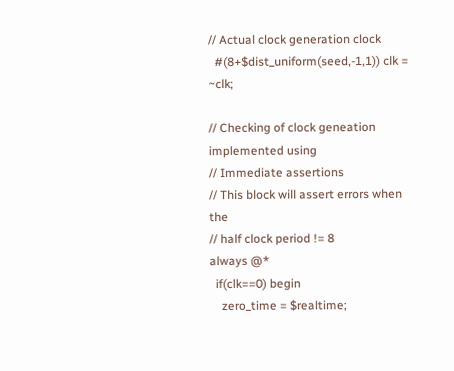// Actual clock generation clock
  #(8+$dist_uniform(seed,-1,1)) clk = ~clk;

// Checking of clock geneation implemented using
// Immediate assertions
// This block will assert errors when the
// half clock period != 8
always @*
  if(clk==0) begin
    zero_time = $realtime;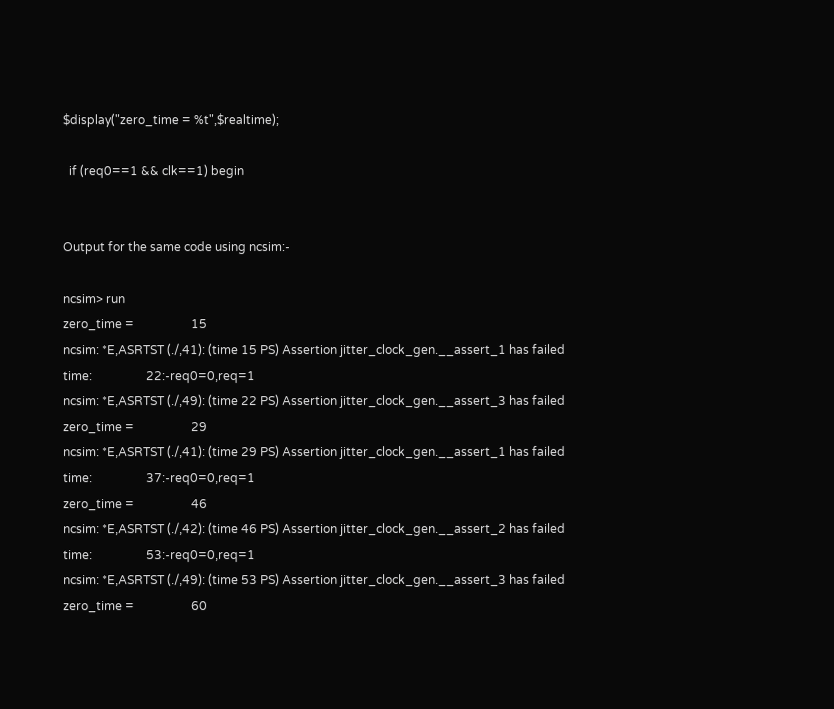$display("zero_time = %t",$realtime);

  if (req0==1 && clk==1) begin


Output for the same code using ncsim:-

ncsim> run
zero_time =                   15
ncsim: *E,ASRTST (./,41): (time 15 PS) Assertion jitter_clock_gen.__assert_1 has failed
time:                  22:-req0=0,req=1
ncsim: *E,ASRTST (./,49): (time 22 PS) Assertion jitter_clock_gen.__assert_3 has failed
zero_time =                   29
ncsim: *E,ASRTST (./,41): (time 29 PS) Assertion jitter_clock_gen.__assert_1 has failed
time:                  37:-req0=0,req=1
zero_time =                   46
ncsim: *E,ASRTST (./,42): (time 46 PS) Assertion jitter_clock_gen.__assert_2 has failed
time:                  53:-req0=0,req=1
ncsim: *E,ASRTST (./,49): (time 53 PS) Assertion jitter_clock_gen.__assert_3 has failed
zero_time =                   60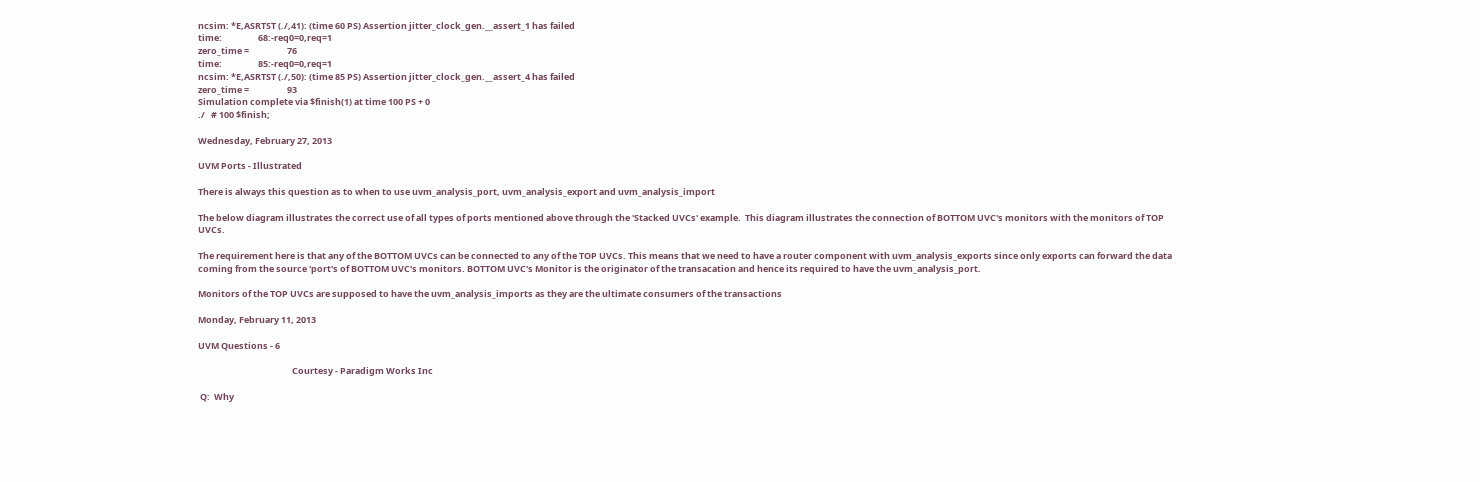ncsim: *E,ASRTST (./,41): (time 60 PS) Assertion jitter_clock_gen.__assert_1 has failed
time:                  68:-req0=0,req=1
zero_time =                   76
time:                  85:-req0=0,req=1
ncsim: *E,ASRTST (./,50): (time 85 PS) Assertion jitter_clock_gen.__assert_4 has failed
zero_time =                   93
Simulation complete via $finish(1) at time 100 PS + 0
./   # 100 $finish;

Wednesday, February 27, 2013

UVM Ports - Illustrated

There is always this question as to when to use uvm_analysis_port, uvm_analysis_export and uvm_analysis_import

The below diagram illustrates the correct use of all types of ports mentioned above through the 'Stacked UVCs' example.  This diagram illustrates the connection of BOTTOM UVC's monitors with the monitors of TOP UVCs.

The requirement here is that any of the BOTTOM UVCs can be connected to any of the TOP UVCs. This means that we need to have a router component with uvm_analysis_exports since only exports can forward the data coming from the source 'port's of BOTTOM UVC's monitors. BOTTOM UVC's Monitor is the originator of the transacation and hence its required to have the uvm_analysis_port.

Monitors of the TOP UVCs are supposed to have the uvm_analysis_imports as they are the ultimate consumers of the transactions

Monday, February 11, 2013

UVM Questions - 6

                                               Courtesy - Paradigm Works Inc

 Q:  Why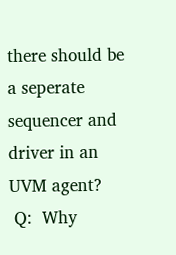there should be a seperate sequencer and driver in an UVM agent?
 Q:  Why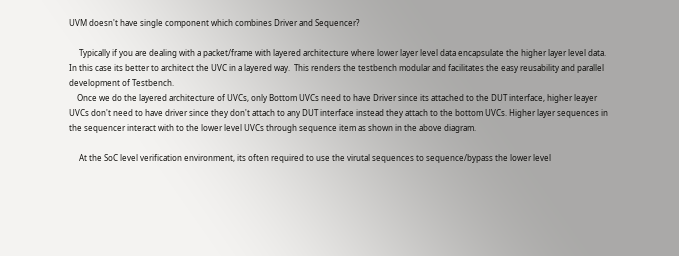UVM doesn't have single component which combines Driver and Sequencer?

     Typically if you are dealing with a packet/frame with layered architecture where lower layer level data encapsulate the higher layer level data. In this case its better to architect the UVC in a layered way.  This renders the testbench modular and facilitates the easy reusability and parallel development of Testbench.
    Once we do the layered architecture of UVCs, only Bottom UVCs need to have Driver since its attached to the DUT interface, higher leayer UVCs don't need to have driver since they don't attach to any DUT interface instead they attach to the bottom UVCs. Higher layer sequences in the sequencer interact with to the lower level UVCs through sequence item as shown in the above diagram.

     At the SoC level verification environment, its often required to use the virutal sequences to sequence/bypass the lower level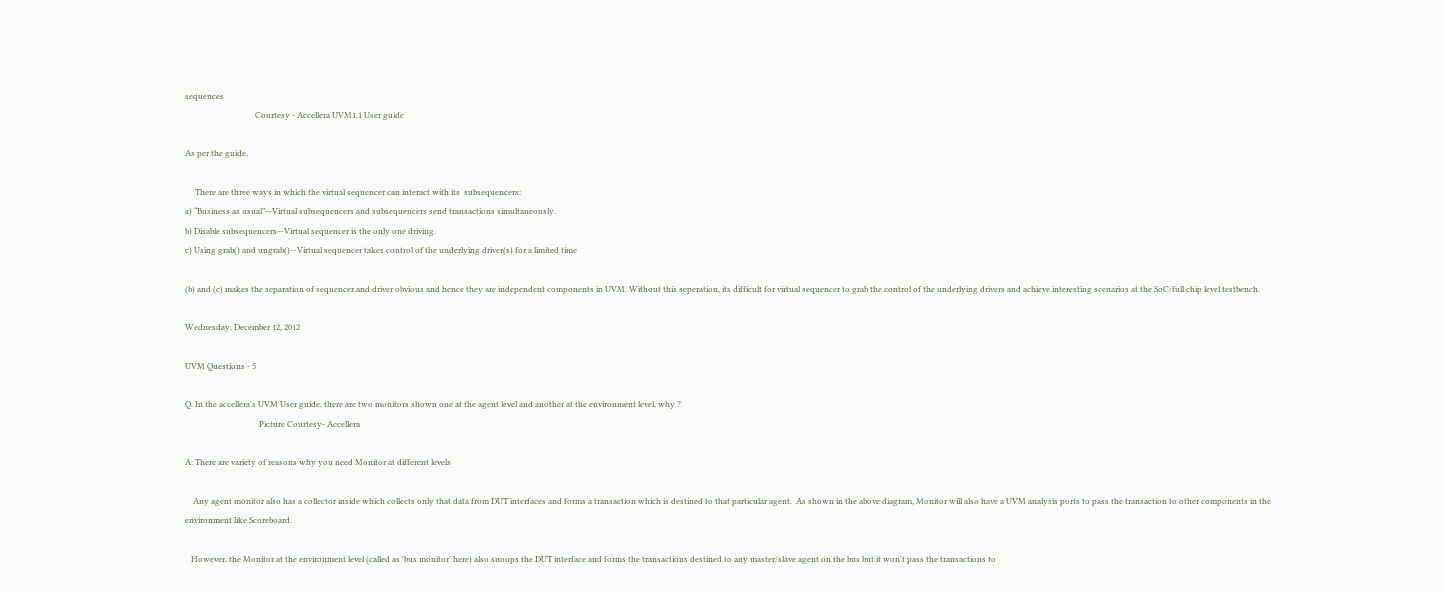sequences
                                   Courtesy - Accellera UVM1.1 User guide

As per the guide,

     There are three ways in which the virtual sequencer can interact with its  subsequencers:
a) “Business as usual”—Virtual subsequencers and subsequencers send transactions simultaneously.
b) Disable subsequencers—Virtual sequencer is the only one driving.
c) Using grab() and ungrab()—Virtual sequencer takes control of the underlying driver(s) for a limited time

(b) and (c) makes the separation of sequencer and driver obvious and hence they are independent components in UVM. Without this seperation, its difficult for virtual sequencer to grab the control of the underlying drivers and achieve interesting scenarios at the SoC/full chip level testbench.

Wednesday, December 12, 2012

UVM Questions - 5

Q. In the accellera's UVM User guide, there are two monitors shown one at the agent level and another at the environment level, why ?
                                     Picture Courtesy- Accellera

A: There are variety of reasons why you need Monitor at different levels

    Any agent monitor also has a collector inside which collects only that data from DUT interfaces and forms a transaction which is destined to that particular agent.  As shown in the above diagram, Monitor will also have a UVM analysis ports to pass the transaction to other components in the environment like Scoreboard.

   However, the Monitor at the environment level (called as 'bus monitor' here) also snoops the DUT interface and forms the transactions destined to any master/slave agent on the bus but it won't pass the transactions to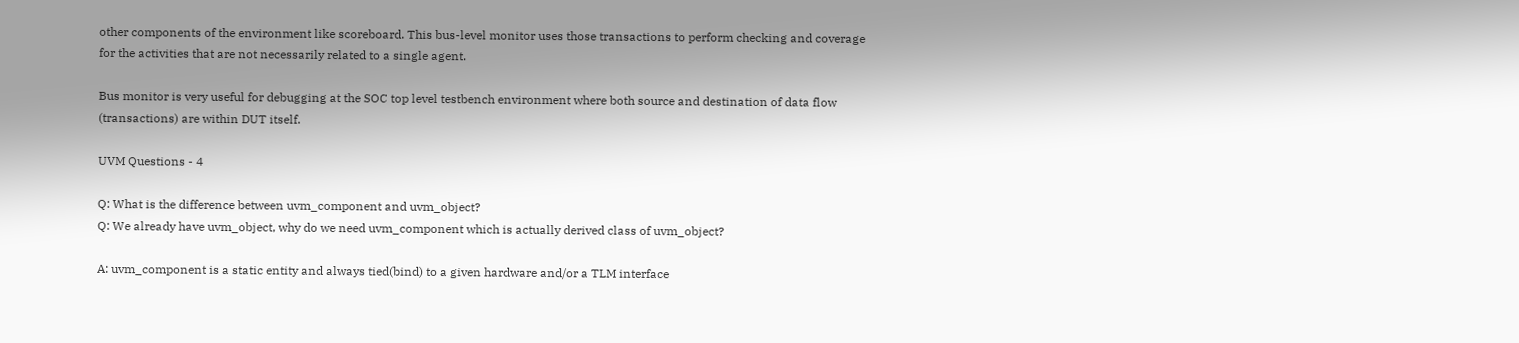other components of the environment like scoreboard. This bus-level monitor uses those transactions to perform checking and coverage for the activities that are not necessarily related to a single agent.

Bus monitor is very useful for debugging at the SOC top level testbench environment where both source and destination of data flow (transactions) are within DUT itself.

UVM Questions - 4

Q: What is the difference between uvm_component and uvm_object?
Q: We already have uvm_object, why do we need uvm_component which is actually derived class of uvm_object?

A: uvm_component is a static entity and always tied(bind) to a given hardware and/or a TLM interface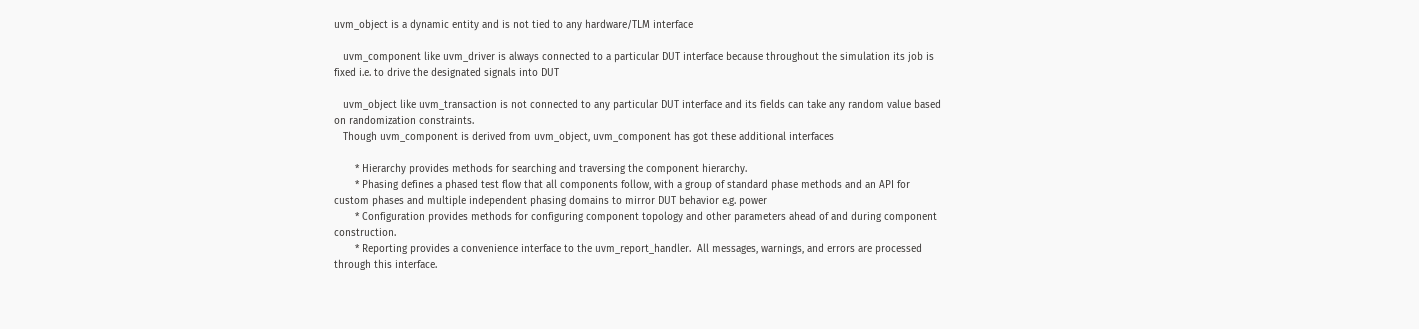uvm_object is a dynamic entity and is not tied to any hardware/TLM interface

   uvm_component like uvm_driver is always connected to a particular DUT interface because throughout the simulation its job is fixed i.e. to drive the designated signals into DUT

   uvm_object like uvm_transaction is not connected to any particular DUT interface and its fields can take any random value based on randomization constraints.
   Though uvm_component is derived from uvm_object, uvm_component has got these additional interfaces

       * Hierarchy provides methods for searching and traversing the component hierarchy.
       * Phasing defines a phased test flow that all components follow, with a group of standard phase methods and an API for custom phases and multiple independent phasing domains to mirror DUT behavior e.g. power
       * Configuration provides methods for configuring component topology and other parameters ahead of and during component construction.
       * Reporting provides a convenience interface to the uvm_report_handler.  All messages, warnings, and errors are processed through this interface.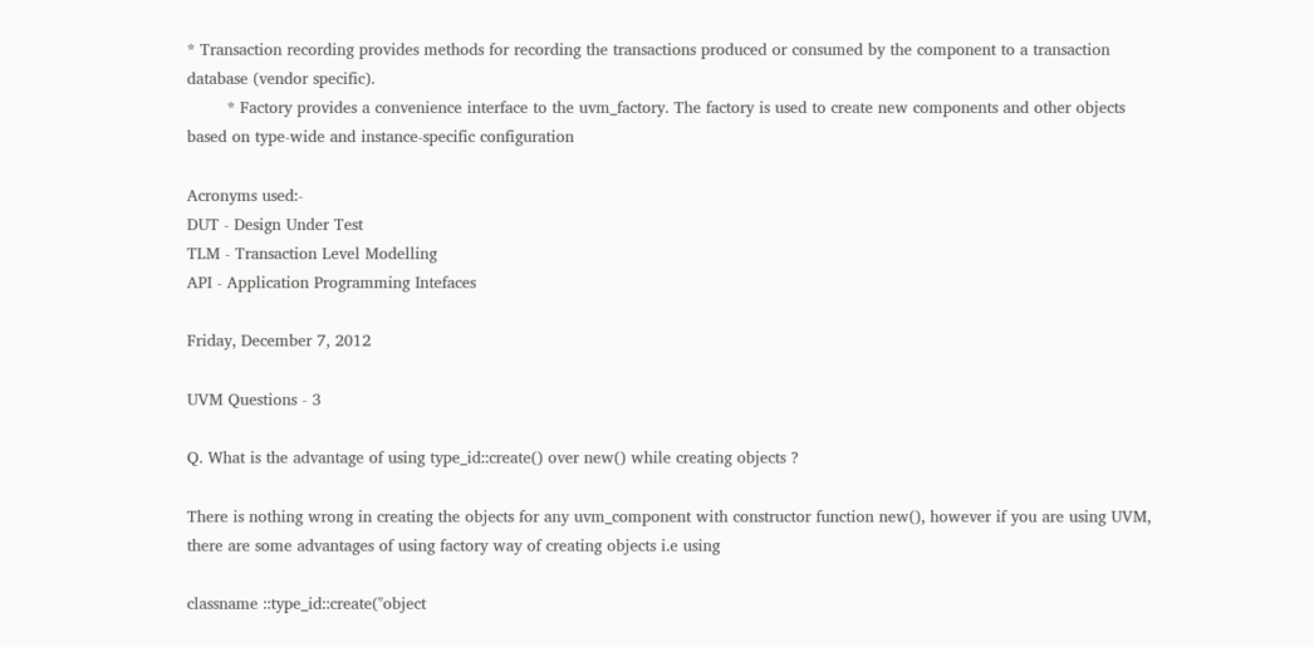* Transaction recording provides methods for recording the transactions produced or consumed by the component to a transaction database (vendor specific).
        * Factory provides a convenience interface to the uvm_factory. The factory is used to create new components and other objects based on type-wide and instance-specific configuration

Acronyms used:-
DUT - Design Under Test
TLM - Transaction Level Modelling
API - Application Programming Intefaces

Friday, December 7, 2012

UVM Questions - 3

Q. What is the advantage of using type_id::create() over new() while creating objects ?

There is nothing wrong in creating the objects for any uvm_component with constructor function new(), however if you are using UVM, there are some advantages of using factory way of creating objects i.e using

classname ::type_id::create("object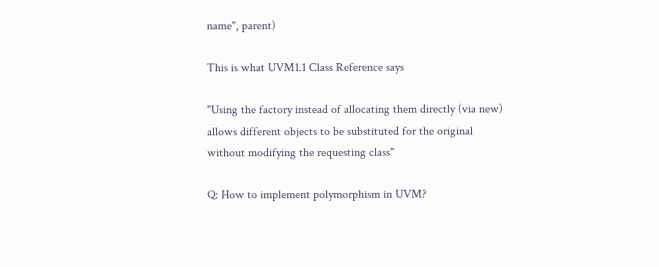name", parent)

This is what UVM1.1 Class Reference says

"Using the factory instead of allocating them directly (via new) allows different objects to be substituted for the original without modifying the requesting class"

Q: How to implement polymorphism in UVM?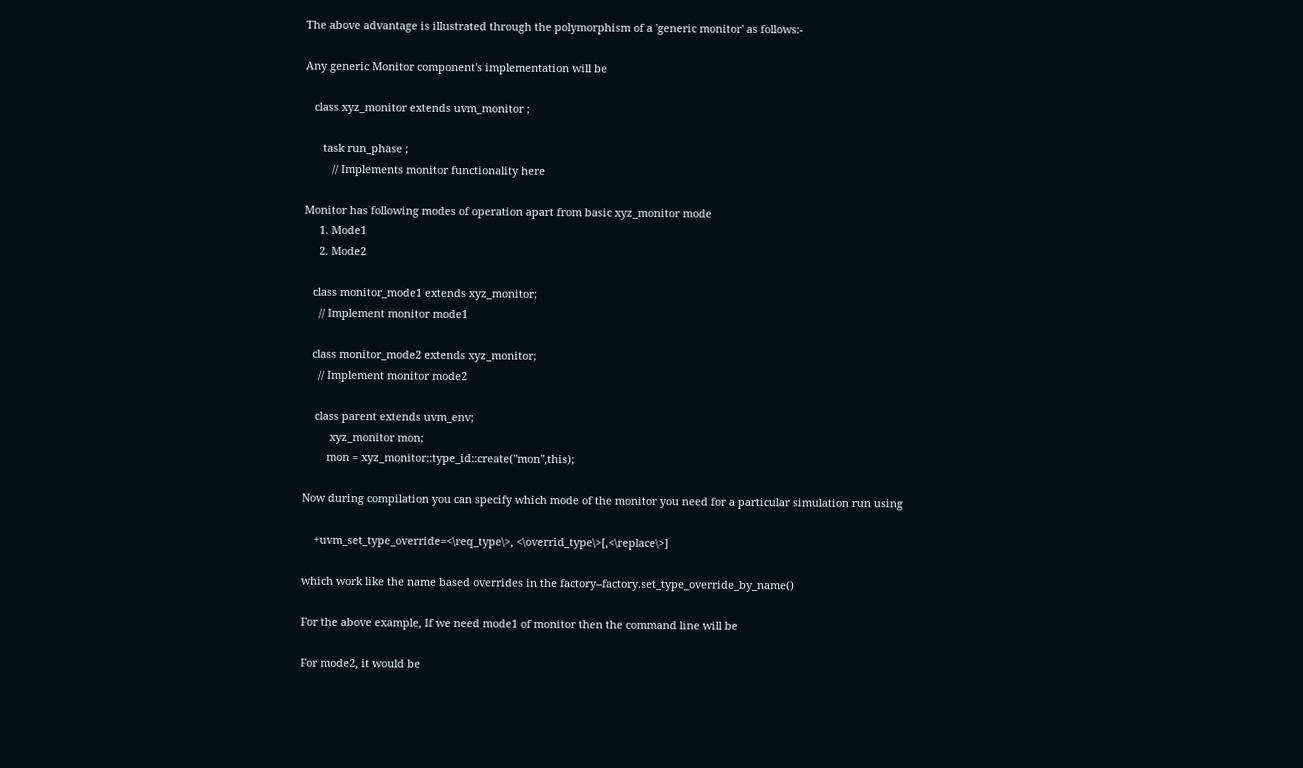The above advantage is illustrated through the polymorphism of a 'generic monitor' as follows:-

Any generic Monitor component's implementation will be

   class xyz_monitor extends uvm_monitor ;

      task run_phase ;
         // Implements monitor functionality here

Monitor has following modes of operation apart from basic xyz_monitor mode
     1. Mode1
     2. Mode2

   class monitor_mode1 extends xyz_monitor;
     // Implement monitor mode1

   class monitor_mode2 extends xyz_monitor;
     // Implement monitor mode2

    class parent extends uvm_env;
         xyz_monitor mon;
        mon = xyz_monitor::type_id::create("mon",this);

Now during compilation you can specify which mode of the monitor you need for a particular simulation run using

    +uvm_set_type_override=<\req_type\>, <\overrid_type\>[,<\replace\>]

which work like the name based overrides in the factory--factory.set_type_override_by_name()

For the above example, If we need mode1 of monitor then the command line will be

For mode2, it would be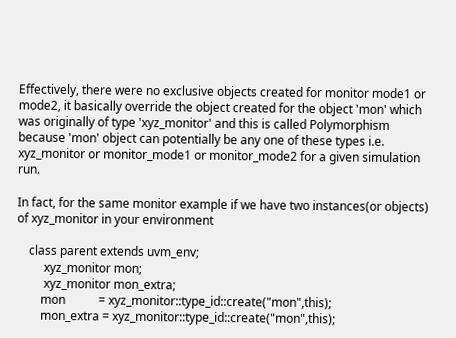Effectively, there were no exclusive objects created for monitor mode1 or mode2, it basically override the object created for the object 'mon' which was originally of type 'xyz_monitor' and this is called Polymorphism because 'mon' object can potentially be any one of these types i.e. xyz_monitor or monitor_mode1 or monitor_mode2 for a given simulation run.

In fact, for the same monitor example if we have two instances(or objects) of xyz_monitor in your environment

    class parent extends uvm_env;
         xyz_monitor mon;
         xyz_monitor mon_extra;
        mon           = xyz_monitor::type_id::create("mon",this);
        mon_extra = xyz_monitor::type_id::create("mon",this);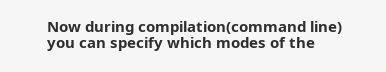Now during compilation(command line) you can specify which modes of the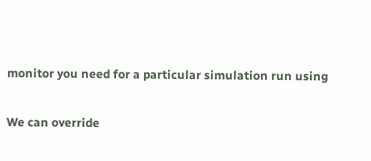monitor you need for a particular simulation run using

We can override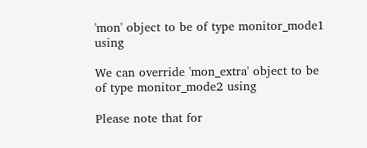'mon' object to be of type monitor_mode1 using

We can override 'mon_extra' object to be of type monitor_mode2 using

Please note that for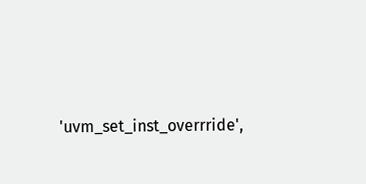'uvm_set_inst_overrride',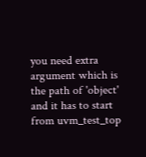you need extra argument which is the path of 'object' and it has to start from uvm_test_top